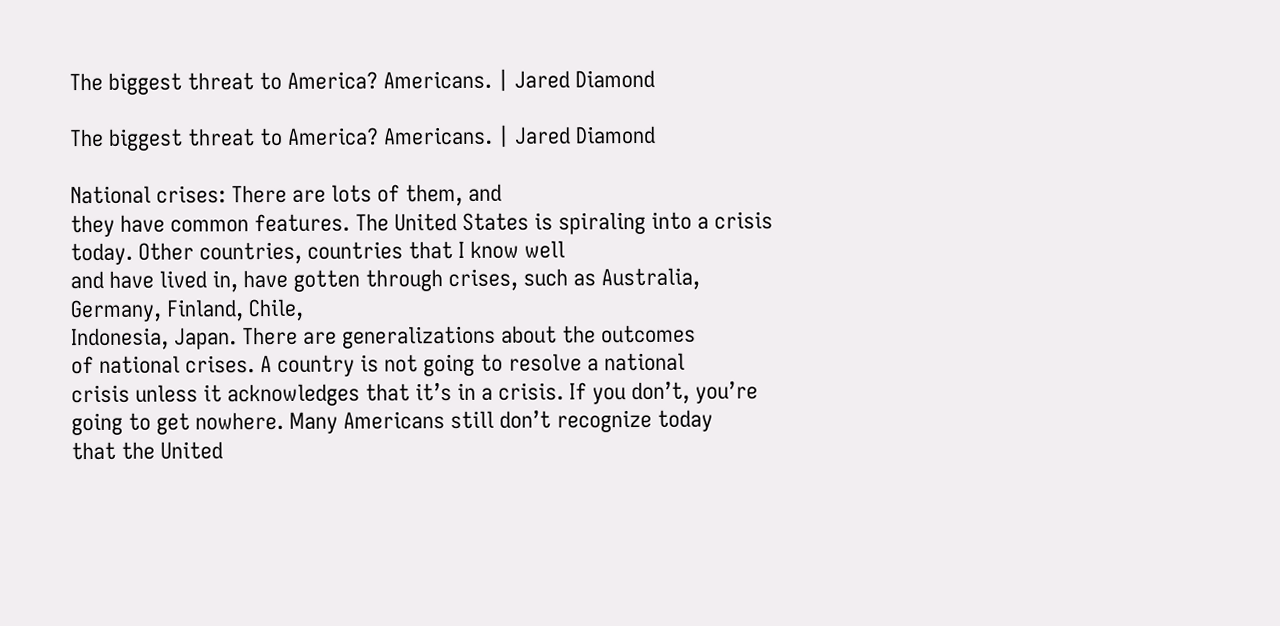The biggest threat to America? Americans. | Jared Diamond

The biggest threat to America? Americans. | Jared Diamond

National crises: There are lots of them, and
they have common features. The United States is spiraling into a crisis
today. Other countries, countries that I know well
and have lived in, have gotten through crises, such as Australia, Germany, Finland, Chile,
Indonesia, Japan. There are generalizations about the outcomes
of national crises. A country is not going to resolve a national
crisis unless it acknowledges that it’s in a crisis. If you don’t, you’re going to get nowhere. Many Americans still don’t recognize today
that the United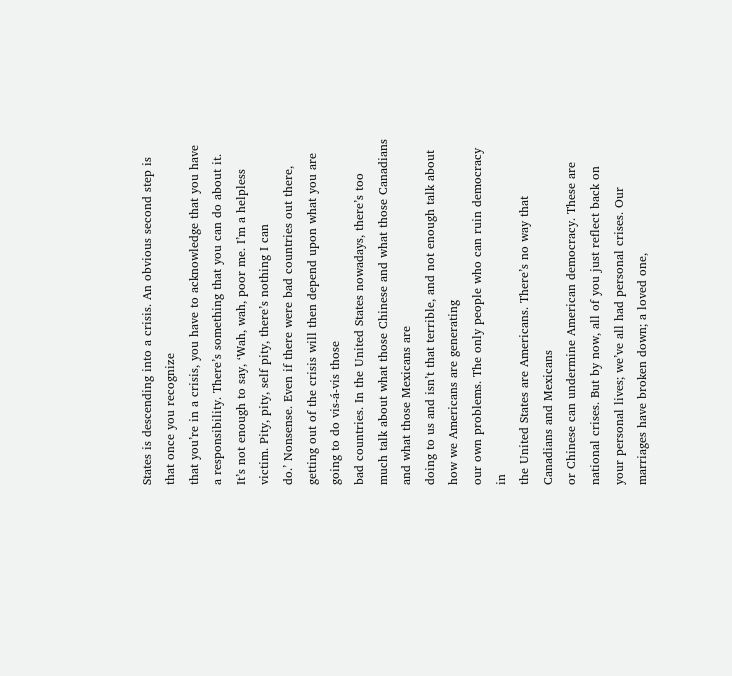States is descending into a crisis. An obvious second step is that once you recognize
that you’re in a crisis, you have to acknowledge that you have a responsibility. There’s something that you can do about it. It’s not enough to say, ‘Wah, wah, poor me. I’m a helpless victim. Pity, pity, self pity, there’s nothing I can
do.’ Nonsense. Even if there were bad countries out there,
getting out of the crisis will then depend upon what you are going to do vis-á-vis those
bad countries. In the United States nowadays, there’s too
much talk about what those Chinese and what those Canadians and what those Mexicans are
doing to us and isn’t that terrible, and not enough talk about how we Americans are generating
our own problems. The only people who can ruin democracy in
the United States are Americans. There’s no way that Canadians and Mexicans
or Chinese can undermine American democracy. These are national crises. But by now, all of you just reflect back on
your personal lives; we’ve all had personal crises. Our marriages have broken down; a loved one,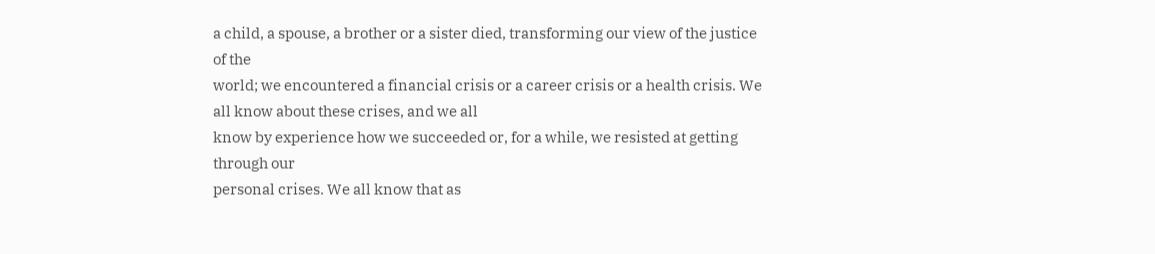a child, a spouse, a brother or a sister died, transforming our view of the justice of the
world; we encountered a financial crisis or a career crisis or a health crisis. We all know about these crises, and we all
know by experience how we succeeded or, for a while, we resisted at getting through our
personal crises. We all know that as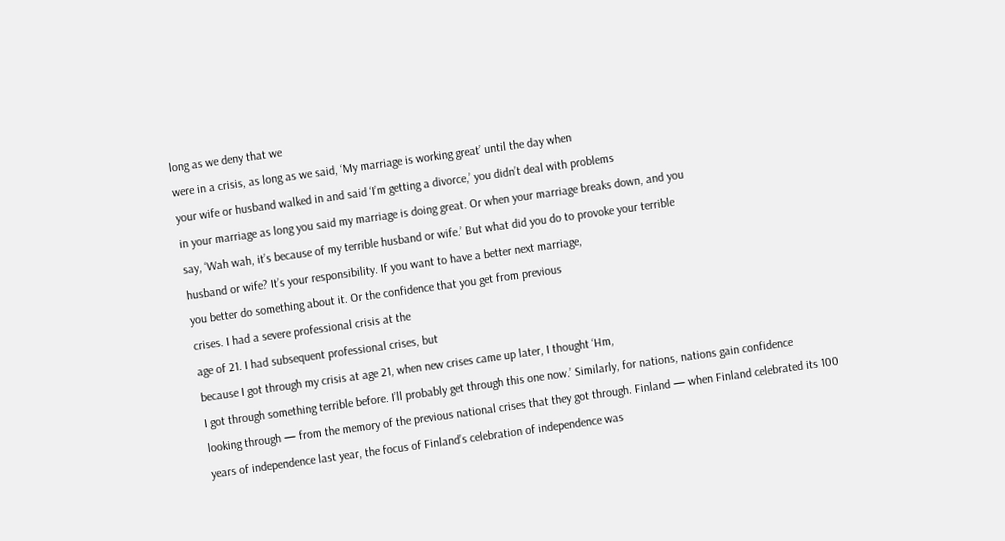long as we deny that we
were in a crisis, as long as we said, ‘My marriage is working great’ until the day when
your wife or husband walked in and said ‘I’m getting a divorce,’ you didn’t deal with problems
in your marriage as long you said my marriage is doing great. Or when your marriage breaks down, and you
say, ‘Wah wah, it’s because of my terrible husband or wife.’ But what did you do to provoke your terrible
husband or wife? It’s your responsibility. If you want to have a better next marriage,
you better do something about it. Or the confidence that you get from previous
crises. I had a severe professional crisis at the
age of 21. I had subsequent professional crises, but
because I got through my crisis at age 21, when new crises came up later, I thought ‘Hm,
I got through something terrible before. I’ll probably get through this one now.’ Similarly, for nations, nations gain confidence
looking through — from the memory of the previous national crises that they got through. Finland — when Finland celebrated its 100
years of independence last year, the focus of Finland’s celebration of independence was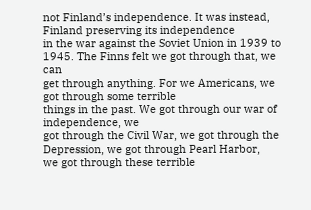not Finland’s independence. It was instead, Finland preserving its independence
in the war against the Soviet Union in 1939 to 1945. The Finns felt we got through that, we can
get through anything. For we Americans, we got through some terrible
things in the past. We got through our war of independence, we
got through the Civil War, we got through the Depression, we got through Pearl Harbor,
we got through these terrible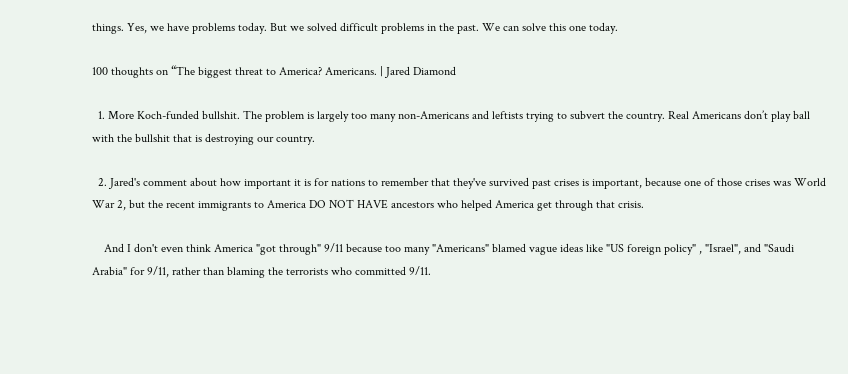things. Yes, we have problems today. But we solved difficult problems in the past. We can solve this one today.

100 thoughts on “The biggest threat to America? Americans. | Jared Diamond

  1. More Koch-funded bullshit. The problem is largely too many non-Americans and leftists trying to subvert the country. Real Americans don’t play ball with the bullshit that is destroying our country.

  2. Jared's comment about how important it is for nations to remember that they've survived past crises is important, because one of those crises was World War 2, but the recent immigrants to America DO NOT HAVE ancestors who helped America get through that crisis.

    And I don't even think America "got through" 9/11 because too many "Americans" blamed vague ideas like "US foreign policy" , "Israel", and "Saudi Arabia" for 9/11, rather than blaming the terrorists who committed 9/11.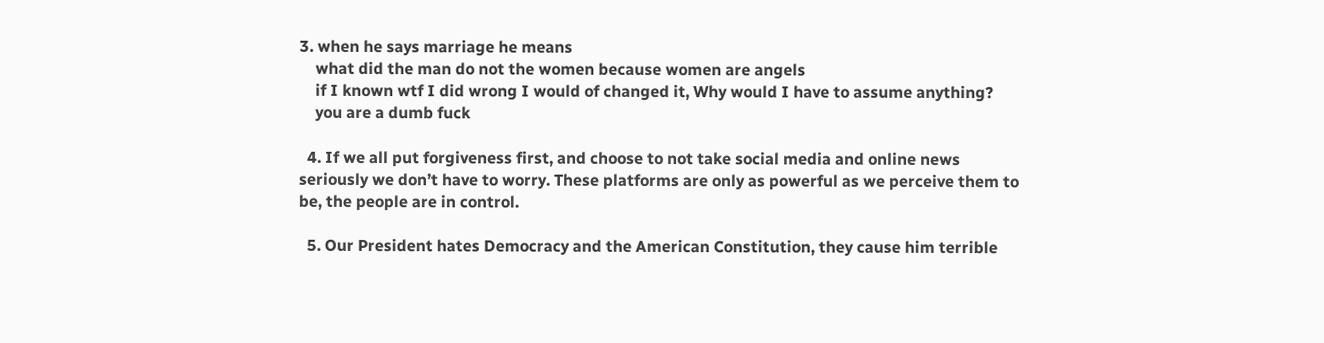3. when he says marriage he means
    what did the man do not the women because women are angels
    if I known wtf I did wrong I would of changed it, Why would I have to assume anything?
    you are a dumb fuck

  4. If we all put forgiveness first, and choose to not take social media and online news seriously we don’t have to worry. These platforms are only as powerful as we perceive them to be, the people are in control.

  5. Our President hates Democracy and the American Constitution, they cause him terrible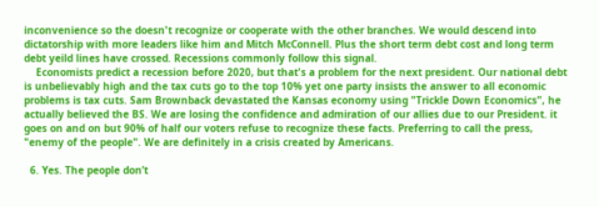inconvenience so the doesn't recognize or cooperate with the other branches. We would descend into dictatorship with more leaders like him and Mitch McConnell. Plus the short term debt cost and long term debt yeild lines have crossed. Recessions commonly follow this signal.
    Economists predict a recession before 2020, but that's a problem for the next president. Our national debt is unbelievably high and the tax cuts go to the top 10% yet one party insists the answer to all economic problems is tax cuts. Sam Brownback devastated the Kansas economy using "Trickle Down Economics", he actually believed the BS. We are losing the confidence and admiration of our allies due to our President. it goes on and on but 90% of half our voters refuse to recognize these facts. Preferring to call the press, "enemy of the people". We are definitely in a crisis created by Americans.

  6. Yes. The people don’t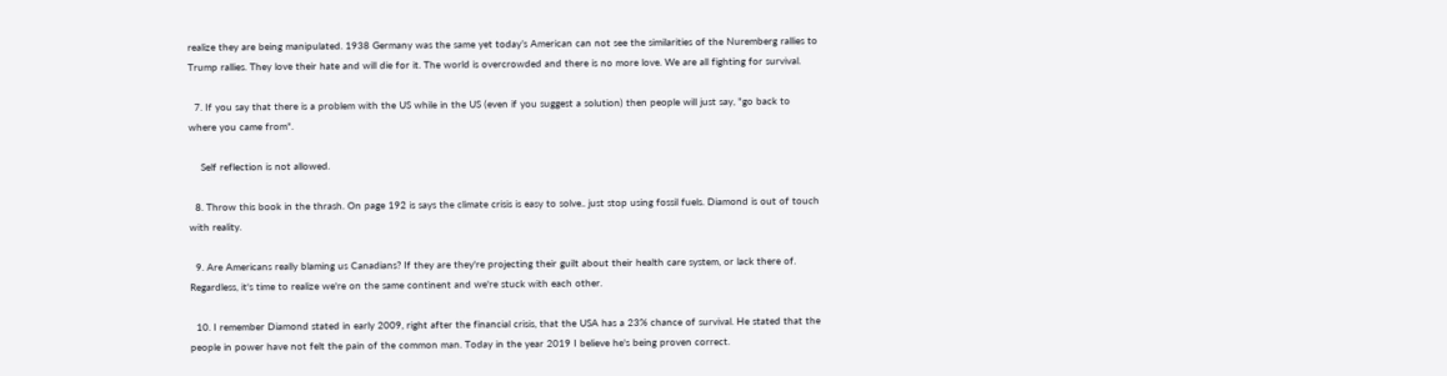realize they are being manipulated. 1938 Germany was the same yet today’s American can not see the similarities of the Nuremberg rallies to Trump rallies. They love their hate and will die for it. The world is overcrowded and there is no more love. We are all fighting for survival.

  7. If you say that there is a problem with the US while in the US (even if you suggest a solution) then people will just say, "go back to where you came from".

    Self reflection is not allowed.

  8. Throw this book in the thrash. On page 192 is says the climate crisis is easy to solve.. just stop using fossil fuels. Diamond is out of touch with reality.

  9. Are Americans really blaming us Canadians? If they are they're projecting their guilt about their health care system, or lack there of. Regardless, it's time to realize we're on the same continent and we're stuck with each other.

  10. I remember Diamond stated in early 2009, right after the financial crisis, that the USA has a 23% chance of survival. He stated that the people in power have not felt the pain of the common man. Today in the year 2019 I believe he's being proven correct.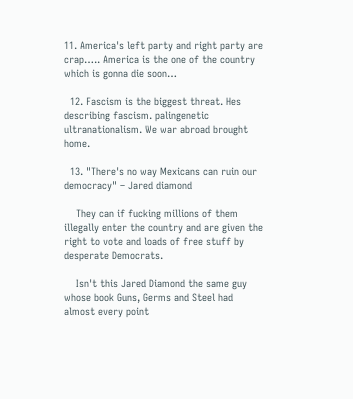11. America's left party and right party are crap….. America is the one of the country which is gonna die soon…

  12. Fascism is the biggest threat. Hes describing fascism. palingenetic ultranationalism. We war abroad brought home.

  13. "There's no way Mexicans can ruin our democracy" – Jared diamond

    They can if fucking millions of them illegally enter the country and are given the right to vote and loads of free stuff by desperate Democrats.

    Isn't this Jared Diamond the same guy whose book Guns, Germs and Steel had almost every point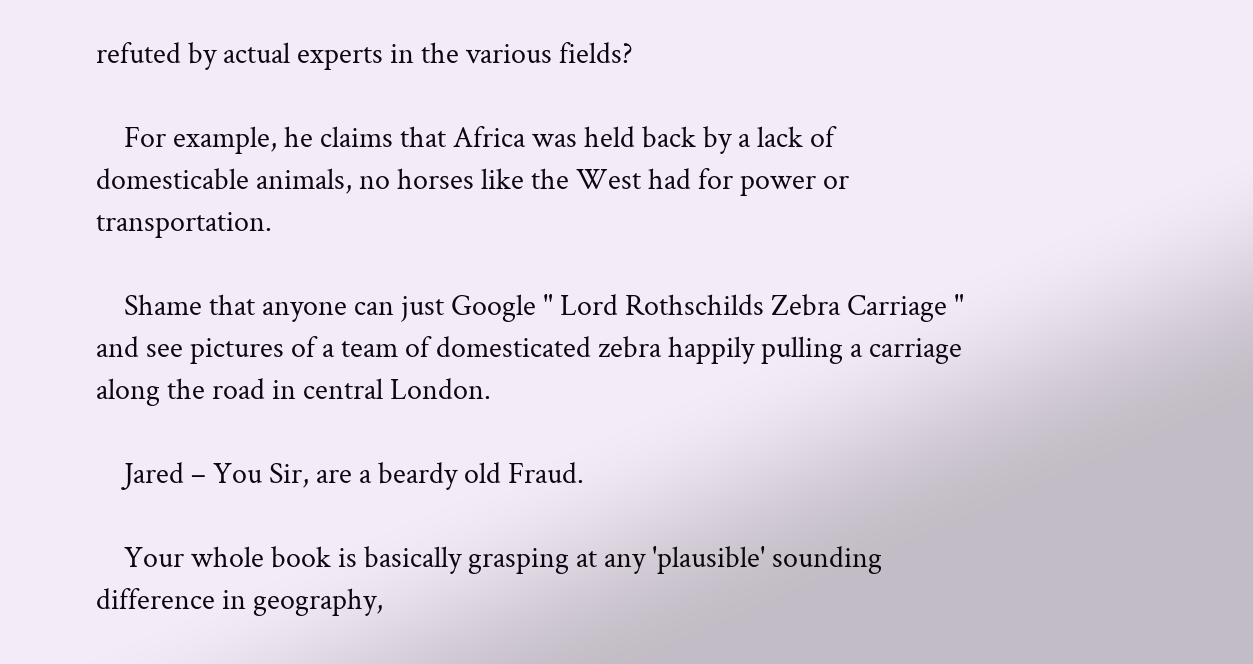refuted by actual experts in the various fields?

    For example, he claims that Africa was held back by a lack of domesticable animals, no horses like the West had for power or transportation.

    Shame that anyone can just Google " Lord Rothschilds Zebra Carriage " and see pictures of a team of domesticated zebra happily pulling a carriage along the road in central London.

    Jared – You Sir, are a beardy old Fraud.

    Your whole book is basically grasping at any 'plausible' sounding difference in geography,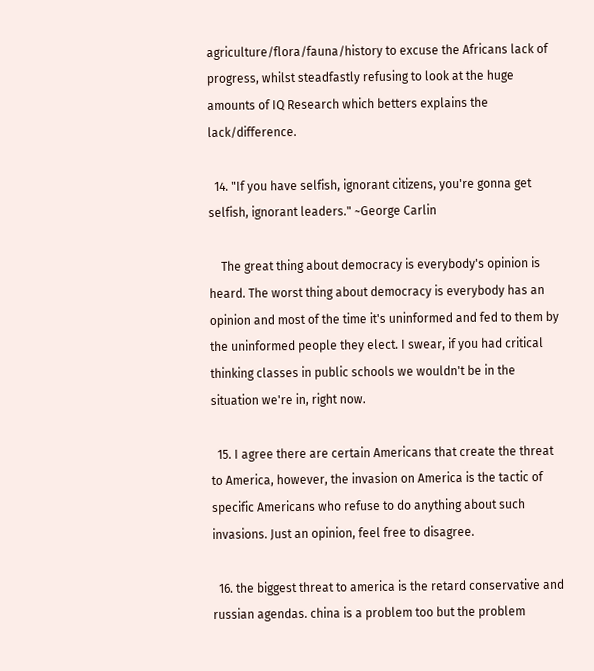agriculture/flora/fauna/history to excuse the Africans lack of progress, whilst steadfastly refusing to look at the huge amounts of IQ Research which betters explains the lack/difference.

  14. "If you have selfish, ignorant citizens, you're gonna get selfish, ignorant leaders." ~George Carlin

    The great thing about democracy is everybody's opinion is heard. The worst thing about democracy is everybody has an opinion and most of the time it's uninformed and fed to them by the uninformed people they elect. I swear, if you had critical thinking classes in public schools we wouldn't be in the situation we're in, right now.

  15. I agree there are certain Americans that create the threat to America, however, the invasion on America is the tactic of specific Americans who refuse to do anything about such invasions. Just an opinion, feel free to disagree.

  16. the biggest threat to america is the retard conservative and russian agendas. china is a problem too but the problem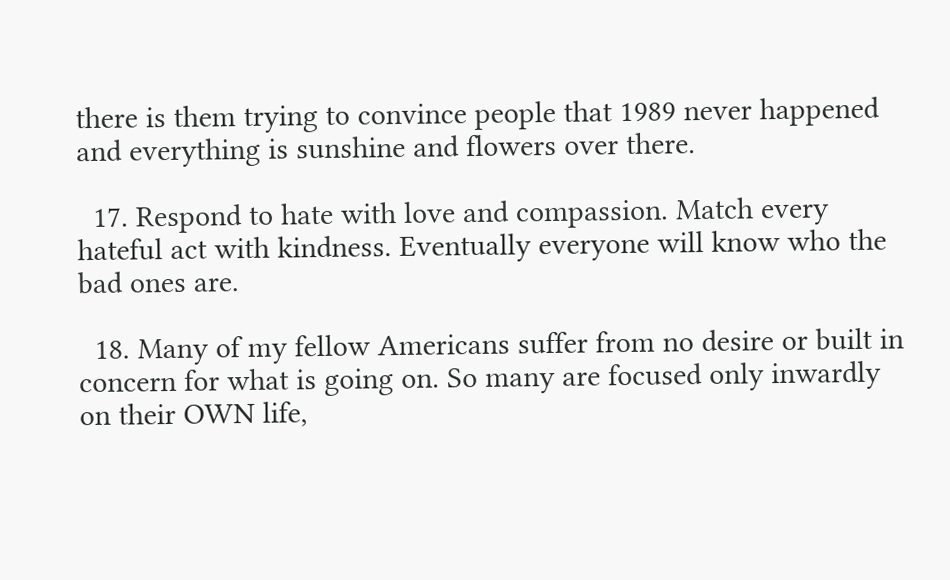there is them trying to convince people that 1989 never happened and everything is sunshine and flowers over there.

  17. Respond to hate with love and compassion. Match every hateful act with kindness. Eventually everyone will know who the bad ones are.

  18. Many of my fellow Americans suffer from no desire or built in concern for what is going on. So many are focused only inwardly on their OWN life,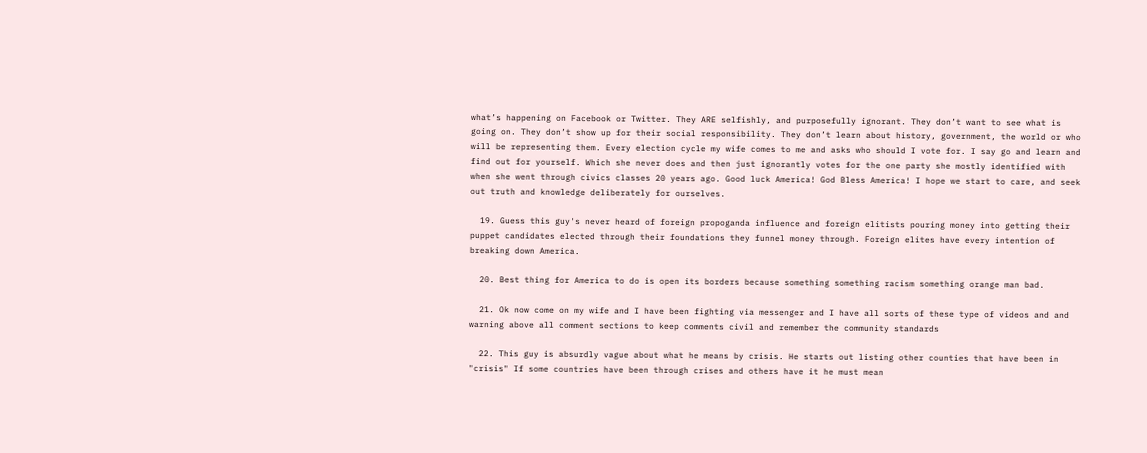what’s happening on Facebook or Twitter. They ARE selfishly, and purposefully ignorant. They don’t want to see what is going on. They don’t show up for their social responsibility. They don’t learn about history, government, the world or who will be representing them. Every election cycle my wife comes to me and asks who should I vote for. I say go and learn and find out for yourself. Which she never does and then just ignorantly votes for the one party she mostly identified with when she went through civics classes 20 years ago. Good luck America! God Bless America! I hope we start to care, and seek out truth and knowledge deliberately for ourselves.

  19. Guess this guy's never heard of foreign propoganda influence and foreign elitists pouring money into getting their puppet candidates elected through their foundations they funnel money through. Foreign elites have every intention of breaking down America.

  20. Best thing for America to do is open its borders because something something racism something orange man bad.

  21. Ok now come on my wife and I have been fighting via messenger and I have all sorts of these type of videos and and warning above all comment sections to keep comments civil and remember the community standards

  22. This guy is absurdly vague about what he means by crisis. He starts out listing other counties that have been in "crisis" If some countries have been through crises and others have it he must mean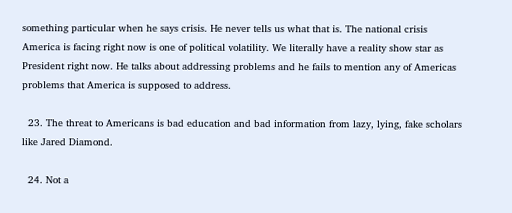something particular when he says crisis. He never tells us what that is. The national crisis America is facing right now is one of political volatility. We literally have a reality show star as President right now. He talks about addressing problems and he fails to mention any of Americas problems that America is supposed to address.

  23. The threat to Americans is bad education and bad information from lazy, lying, fake scholars like Jared Diamond.

  24. Not a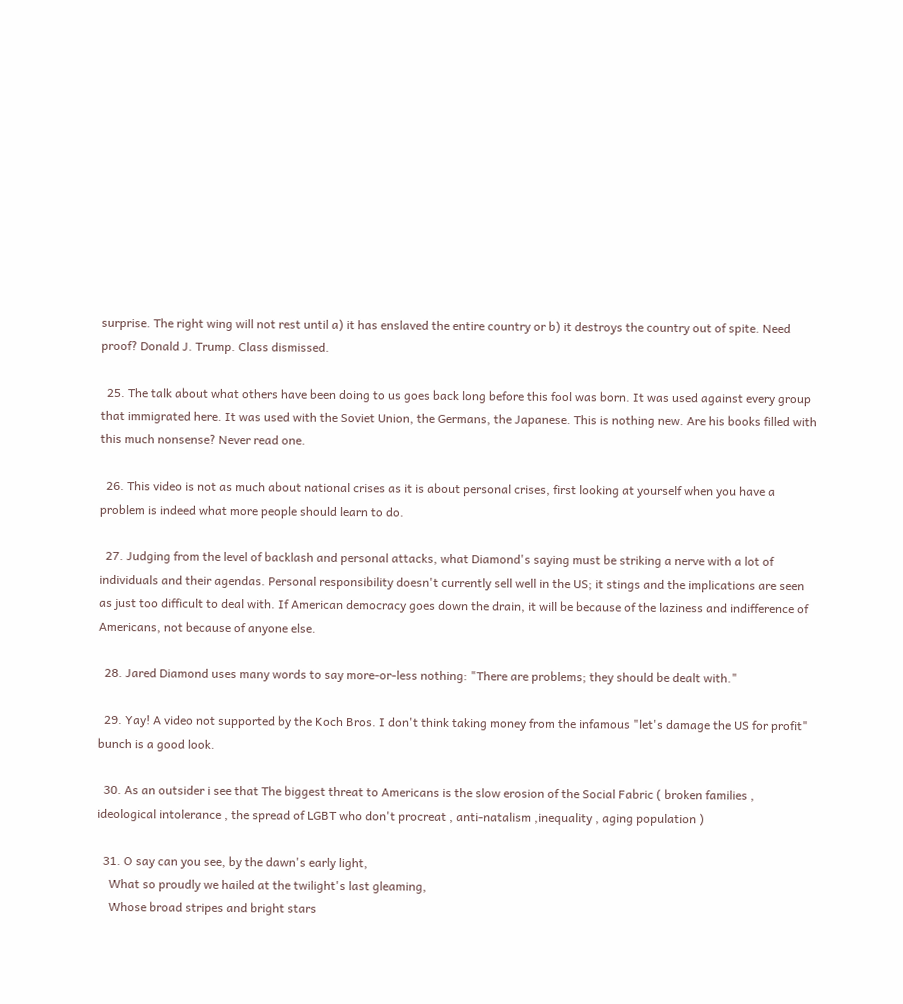surprise. The right wing will not rest until a) it has enslaved the entire country or b) it destroys the country out of spite. Need proof? Donald J. Trump. Class dismissed.

  25. The talk about what others have been doing to us goes back long before this fool was born. It was used against every group that immigrated here. It was used with the Soviet Union, the Germans, the Japanese. This is nothing new. Are his books filled with this much nonsense? Never read one.

  26. This video is not as much about national crises as it is about personal crises, first looking at yourself when you have a problem is indeed what more people should learn to do.

  27. Judging from the level of backlash and personal attacks, what Diamond's saying must be striking a nerve with a lot of individuals and their agendas. Personal responsibility doesn't currently sell well in the US; it stings and the implications are seen as just too difficult to deal with. If American democracy goes down the drain, it will be because of the laziness and indifference of Americans, not because of anyone else.

  28. Jared Diamond uses many words to say more-or-less nothing: "There are problems; they should be dealt with."

  29. Yay! A video not supported by the Koch Bros. I don't think taking money from the infamous "let's damage the US for profit" bunch is a good look.

  30. As an outsider i see that The biggest threat to Americans is the slow erosion of the Social Fabric ( broken families , ideological intolerance , the spread of LGBT who don't procreat , anti-natalism ,inequality , aging population )

  31. O say can you see, by the dawn's early light,
    What so proudly we hailed at the twilight's last gleaming,
    Whose broad stripes and bright stars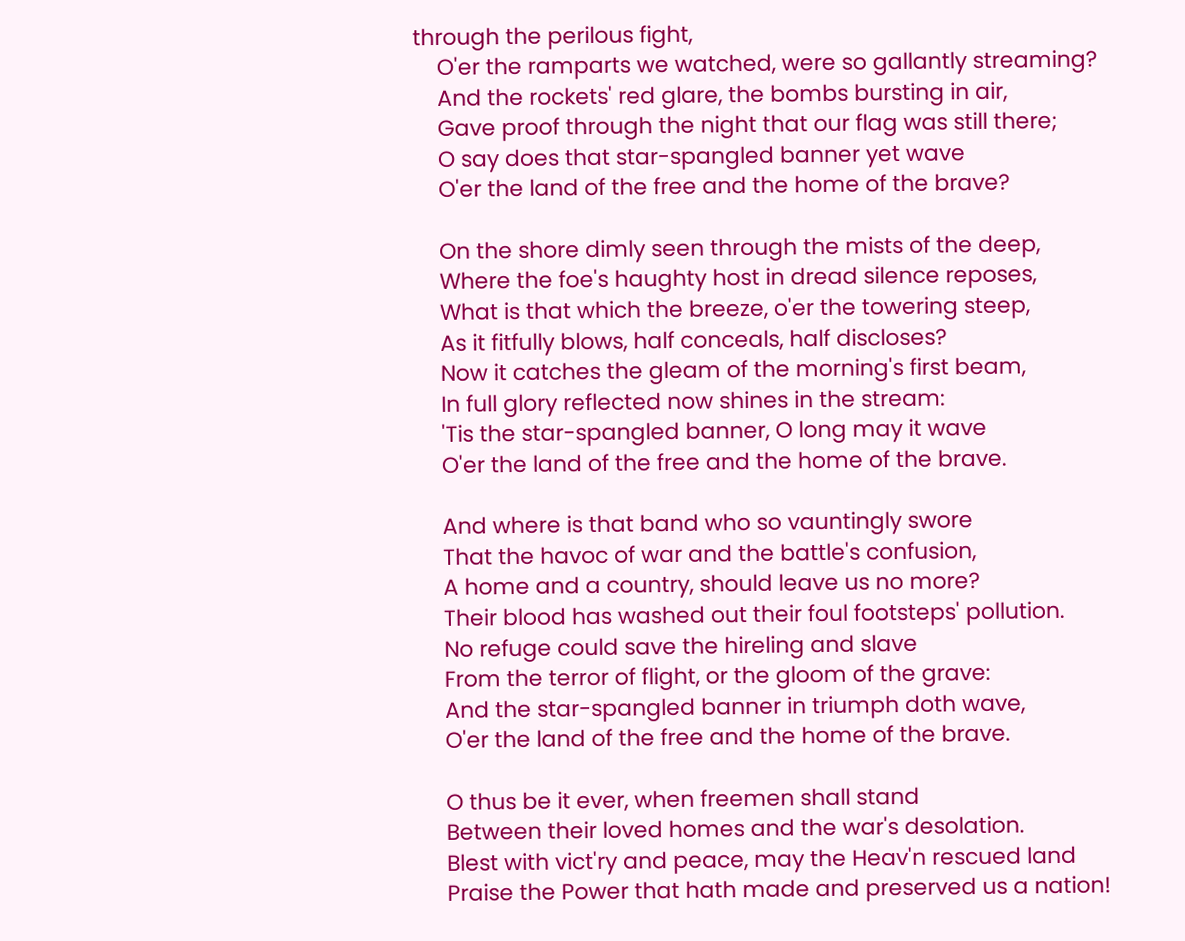through the perilous fight,
    O'er the ramparts we watched, were so gallantly streaming?
    And the rockets' red glare, the bombs bursting in air,
    Gave proof through the night that our flag was still there;
    O say does that star-spangled banner yet wave
    O'er the land of the free and the home of the brave?

    On the shore dimly seen through the mists of the deep,
    Where the foe's haughty host in dread silence reposes,
    What is that which the breeze, o'er the towering steep,
    As it fitfully blows, half conceals, half discloses?
    Now it catches the gleam of the morning's first beam,
    In full glory reflected now shines in the stream:
    'Tis the star-spangled banner, O long may it wave
    O'er the land of the free and the home of the brave.

    And where is that band who so vauntingly swore
    That the havoc of war and the battle's confusion,
    A home and a country, should leave us no more?
    Their blood has washed out their foul footsteps' pollution.
    No refuge could save the hireling and slave
    From the terror of flight, or the gloom of the grave:
    And the star-spangled banner in triumph doth wave,
    O'er the land of the free and the home of the brave.

    O thus be it ever, when freemen shall stand
    Between their loved homes and the war's desolation.
    Blest with vict'ry and peace, may the Heav'n rescued land
    Praise the Power that hath made and preserved us a nation!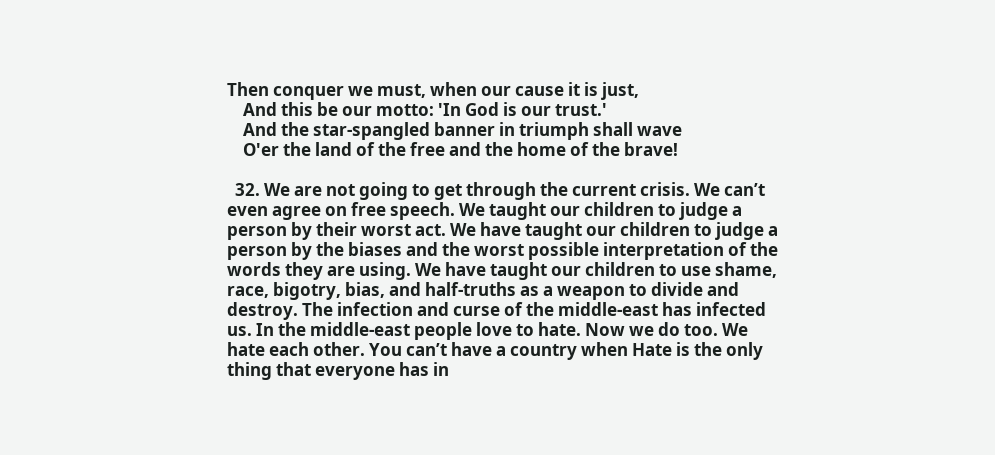Then conquer we must, when our cause it is just,
    And this be our motto: 'In God is our trust.'
    And the star-spangled banner in triumph shall wave
    O'er the land of the free and the home of the brave!

  32. We are not going to get through the current crisis. We can’t even agree on free speech. We taught our children to judge a person by their worst act. We have taught our children to judge a person by the biases and the worst possible interpretation of the words they are using. We have taught our children to use shame, race, bigotry, bias, and half-truths as a weapon to divide and destroy. The infection and curse of the middle-east has infected us. In the middle-east people love to hate. Now we do too. We hate each other. You can’t have a country when Hate is the only thing that everyone has in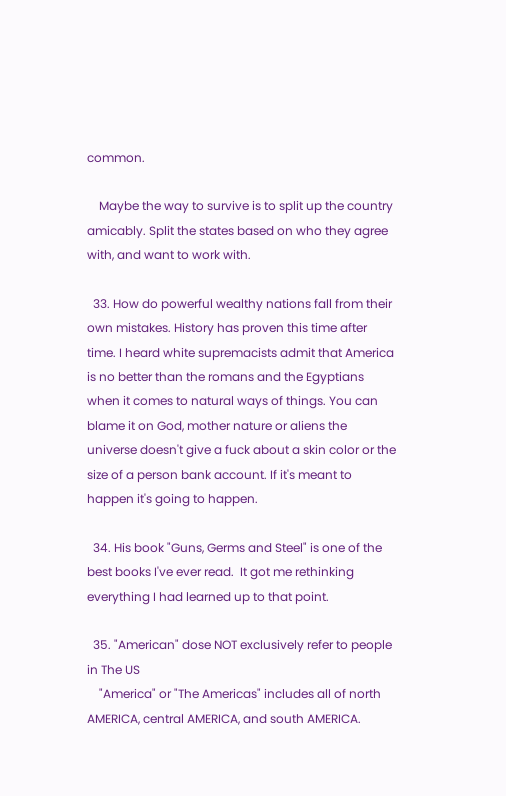common.

    Maybe the way to survive is to split up the country amicably. Split the states based on who they agree with, and want to work with.

  33. How do powerful wealthy nations fall from their own mistakes. History has proven this time after time. I heard white supremacists admit that America is no better than the romans and the Egyptians when it comes to natural ways of things. You can blame it on God, mother nature or aliens the universe doesn't give a fuck about a skin color or the size of a person bank account. If it's meant to happen it's going to happen.

  34. His book "Guns, Germs and Steel" is one of the best books I've ever read.  It got me rethinking everything I had learned up to that point.

  35. "American" dose NOT exclusively refer to people in The US
    "America" or "The Americas" includes all of north AMERICA, central AMERICA, and south AMERICA.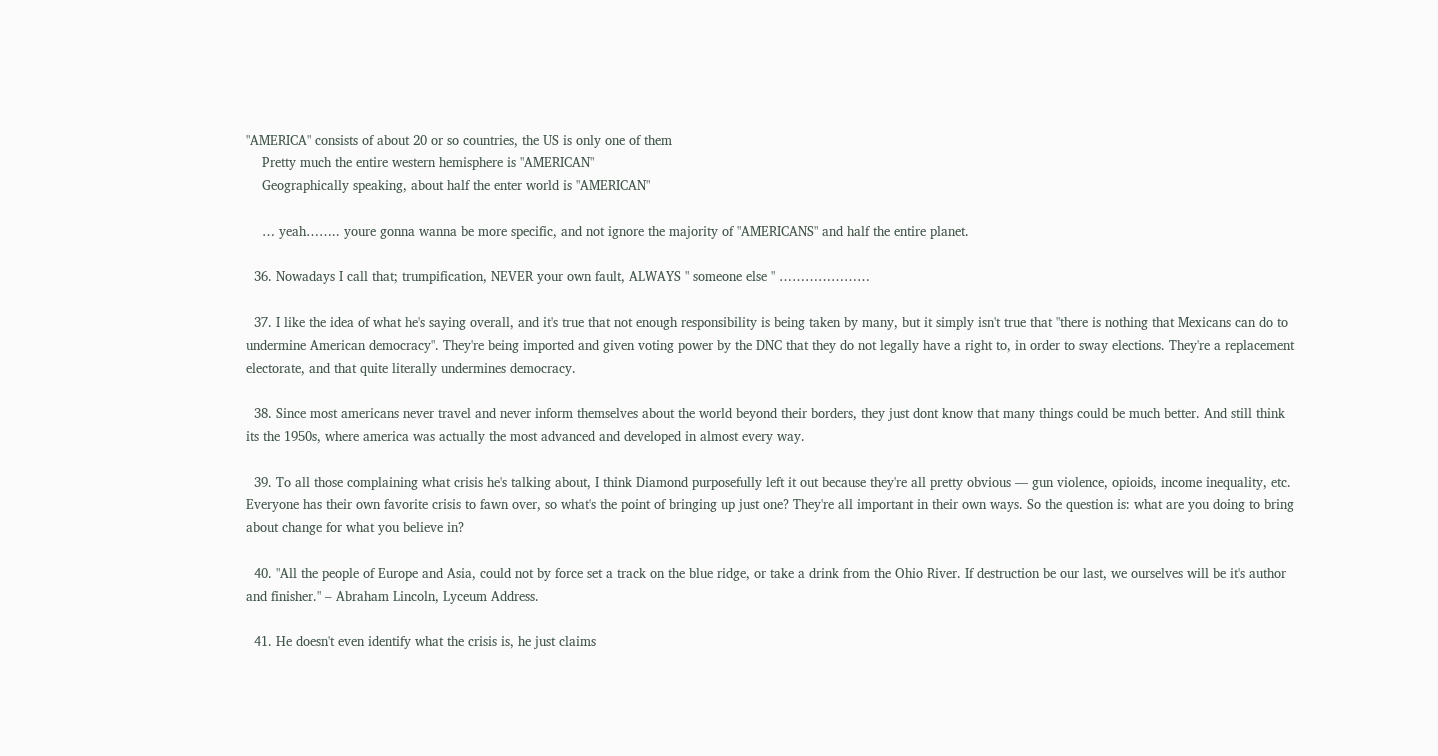"AMERICA" consists of about 20 or so countries, the US is only one of them
    Pretty much the entire western hemisphere is "AMERICAN"
    Geographically speaking, about half the enter world is "AMERICAN"

    … yeah…….. youre gonna wanna be more specific, and not ignore the majority of "AMERICANS" and half the entire planet.

  36. Nowadays I call that; trumpification, NEVER your own fault, ALWAYS " someone else " …………………

  37. I like the idea of what he's saying overall, and it's true that not enough responsibility is being taken by many, but it simply isn't true that "there is nothing that Mexicans can do to undermine American democracy". They're being imported and given voting power by the DNC that they do not legally have a right to, in order to sway elections. They're a replacement electorate, and that quite literally undermines democracy.

  38. Since most americans never travel and never inform themselves about the world beyond their borders, they just dont know that many things could be much better. And still think its the 1950s, where america was actually the most advanced and developed in almost every way.

  39. To all those complaining what crisis he's talking about, I think Diamond purposefully left it out because they're all pretty obvious — gun violence, opioids, income inequality, etc. Everyone has their own favorite crisis to fawn over, so what's the point of bringing up just one? They're all important in their own ways. So the question is: what are you doing to bring about change for what you believe in?

  40. "All the people of Europe and Asia, could not by force set a track on the blue ridge, or take a drink from the Ohio River. If destruction be our last, we ourselves will be it's author and finisher." – Abraham Lincoln, Lyceum Address.

  41. He doesn't even identify what the crisis is, he just claims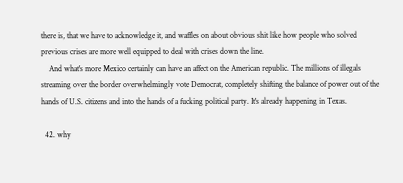there is, that we have to acknowledge it, and waffles on about obvious shit like how people who solved previous crises are more well equipped to deal with crises down the line.
    And what's more Mexico certainly can have an affect on the American republic. The millions of illegals streaming over the border overwhelmingly vote Democrat, completely shifting the balance of power out of the hands of U.S. citizens and into the hands of a fucking political party. It's already happening in Texas.

  42. why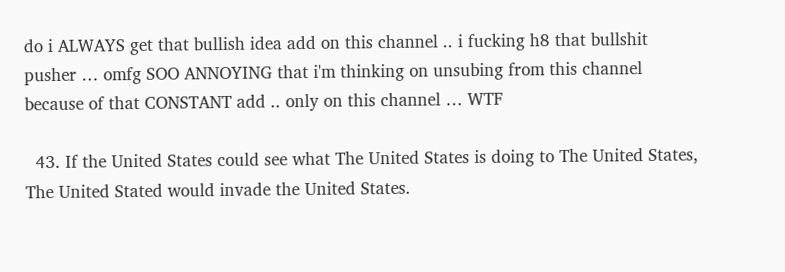do i ALWAYS get that bullish idea add on this channel .. i fucking h8 that bullshit pusher … omfg SOO ANNOYING that i'm thinking on unsubing from this channel because of that CONSTANT add .. only on this channel … WTF

  43. If the United States could see what The United States is doing to The United States, The United Stated would invade the United States.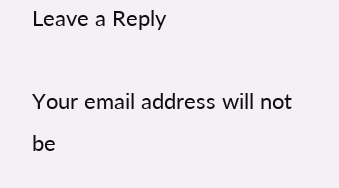Leave a Reply

Your email address will not be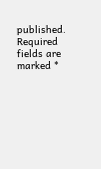published. Required fields are marked *